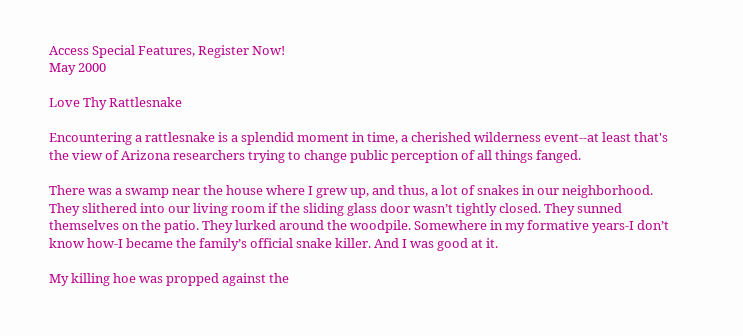Access Special Features, Register Now!
May 2000

Love Thy Rattlesnake

Encountering a rattlesnake is a splendid moment in time, a cherished wilderness event--at least that's the view of Arizona researchers trying to change public perception of all things fanged.

There was a swamp near the house where I grew up, and thus, a lot of snakes in our neighborhood. They slithered into our living room if the sliding glass door wasn’t tightly closed. They sunned themselves on the patio. They lurked around the woodpile. Somewhere in my formative years-I don’t know how-I became the family’s official snake killer. And I was good at it.

My killing hoe was propped against the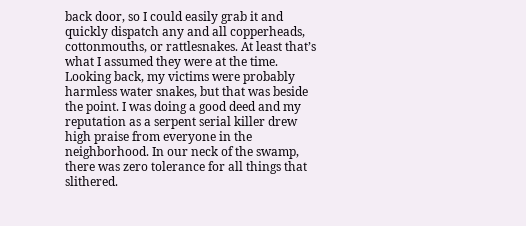back door, so I could easily grab it and quickly dispatch any and all copperheads, cottonmouths, or rattlesnakes. At least that’s what I assumed they were at the time. Looking back, my victims were probably harmless water snakes, but that was beside the point. I was doing a good deed and my reputation as a serpent serial killer drew high praise from everyone in the neighborhood. In our neck of the swamp, there was zero tolerance for all things that slithered.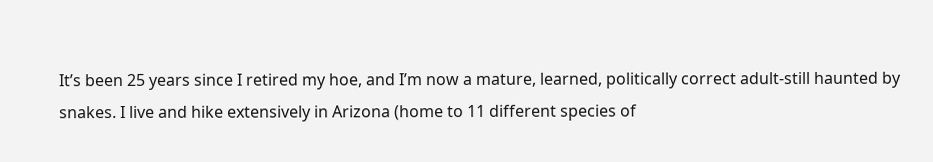It’s been 25 years since I retired my hoe, and I’m now a mature, learned, politically correct adult-still haunted by snakes. I live and hike extensively in Arizona (home to 11 different species of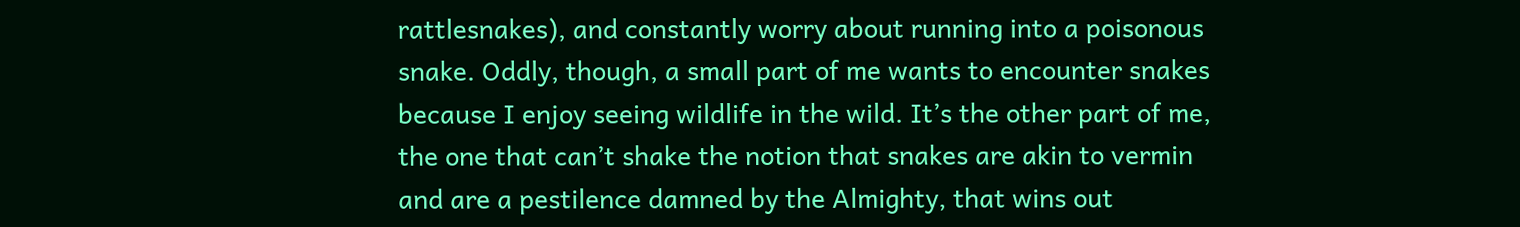rattlesnakes), and constantly worry about running into a poisonous snake. Oddly, though, a small part of me wants to encounter snakes because I enjoy seeing wildlife in the wild. It’s the other part of me, the one that can’t shake the notion that snakes are akin to vermin and are a pestilence damned by the Almighty, that wins out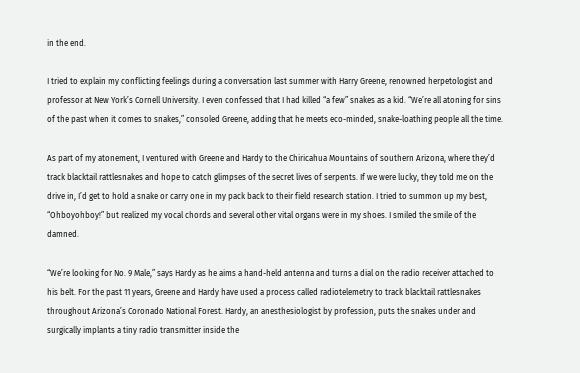in the end.

I tried to explain my conflicting feelings during a conversation last summer with Harry Greene, renowned herpetologist and professor at New York’s Cornell University. I even confessed that I had killed “a few” snakes as a kid. “We’re all atoning for sins of the past when it comes to snakes,” consoled Greene, adding that he meets eco-minded, snake-loathing people all the time.

As part of my atonement, I ventured with Greene and Hardy to the Chiricahua Mountains of southern Arizona, where they’d track blacktail rattlesnakes and hope to catch glimpses of the secret lives of serpents. If we were lucky, they told me on the drive in, I’d get to hold a snake or carry one in my pack back to their field research station. I tried to summon up my best, “Ohboyohboy!” but realized my vocal chords and several other vital organs were in my shoes. I smiled the smile of the damned.

“We’re looking for No. 9 Male,” says Hardy as he aims a hand-held antenna and turns a dial on the radio receiver attached to his belt. For the past 11 years, Greene and Hardy have used a process called radiotelemetry to track blacktail rattlesnakes throughout Arizona’s Coronado National Forest. Hardy, an anesthesiologist by profession, puts the snakes under and surgically implants a tiny radio transmitter inside the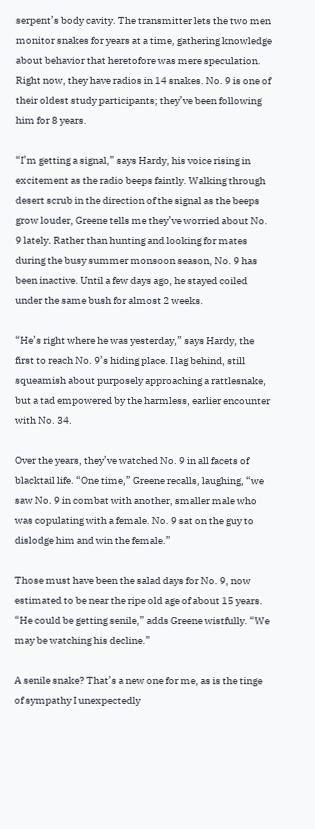serpent’s body cavity. The transmitter lets the two men monitor snakes for years at a time, gathering knowledge about behavior that heretofore was mere speculation. Right now, they have radios in 14 snakes. No. 9 is one of their oldest study participants; they’ve been following him for 8 years.

“I’m getting a signal,” says Hardy, his voice rising in excitement as the radio beeps faintly. Walking through desert scrub in the direction of the signal as the beeps grow louder, Greene tells me they’ve worried about No. 9 lately. Rather than hunting and looking for mates during the busy summer monsoon season, No. 9 has been inactive. Until a few days ago, he stayed coiled under the same bush for almost 2 weeks.

“He’s right where he was yesterday,” says Hardy, the first to reach No. 9’s hiding place. I lag behind, still squeamish about purposely approaching a rattlesnake, but a tad empowered by the harmless, earlier encounter with No. 34.

Over the years, they’ve watched No. 9 in all facets of blacktail life. “One time,” Greene recalls, laughing, “we saw No. 9 in combat with another, smaller male who was copulating with a female. No. 9 sat on the guy to dislodge him and win the female.”

Those must have been the salad days for No. 9, now estimated to be near the ripe old age of about 15 years. “He could be getting senile,” adds Greene wistfully. “We may be watching his decline.”

A senile snake? That’s a new one for me, as is the tinge of sympathy I unexpectedly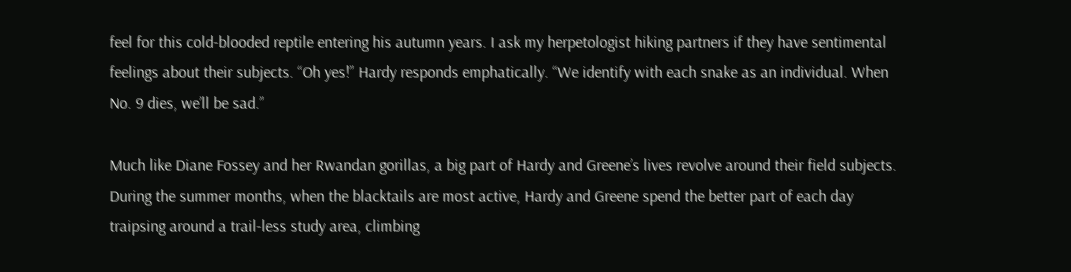feel for this cold-blooded reptile entering his autumn years. I ask my herpetologist hiking partners if they have sentimental feelings about their subjects. “Oh yes!” Hardy responds emphatically. “We identify with each snake as an individual. When No. 9 dies, we’ll be sad.”

Much like Diane Fossey and her Rwandan gorillas, a big part of Hardy and Greene’s lives revolve around their field subjects. During the summer months, when the blacktails are most active, Hardy and Greene spend the better part of each day traipsing around a trail-less study area, climbing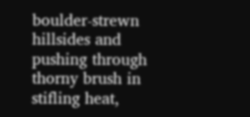boulder-strewn hillsides and pushing through thorny brush in stifling heat,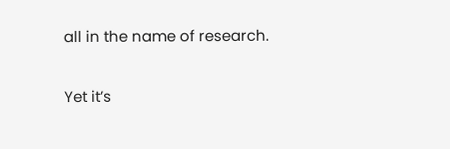all in the name of research.

Yet it’s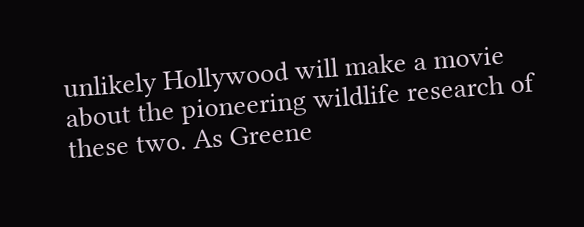unlikely Hollywood will make a movie about the pioneering wildlife research of these two. As Greene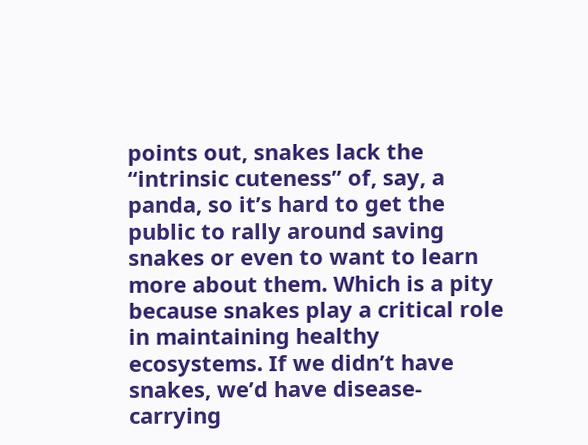points out, snakes lack the “intrinsic cuteness” of, say, a panda, so it’s hard to get the public to rally around saving snakes or even to want to learn more about them. Which is a pity because snakes play a critical role in maintaining healthy ecosystems. If we didn’t have snakes, we’d have disease-carrying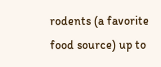rodents (a favorite food source) up to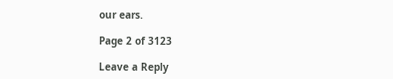our ears.

Page 2 of 3123

Leave a Reply